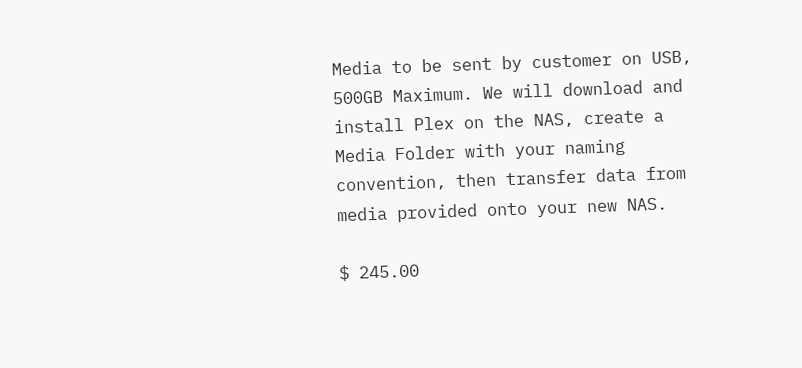Media to be sent by customer on USB, 500GB Maximum. We will download and install Plex on the NAS, create a Media Folder with your naming convention, then transfer data from media provided onto your new NAS.

$ 245.00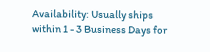Availability: Usually ships within 1 - 3 Business Days for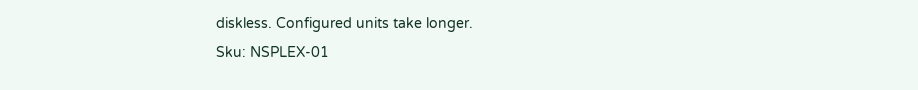diskless. Configured units take longer.
Sku: NSPLEX-01